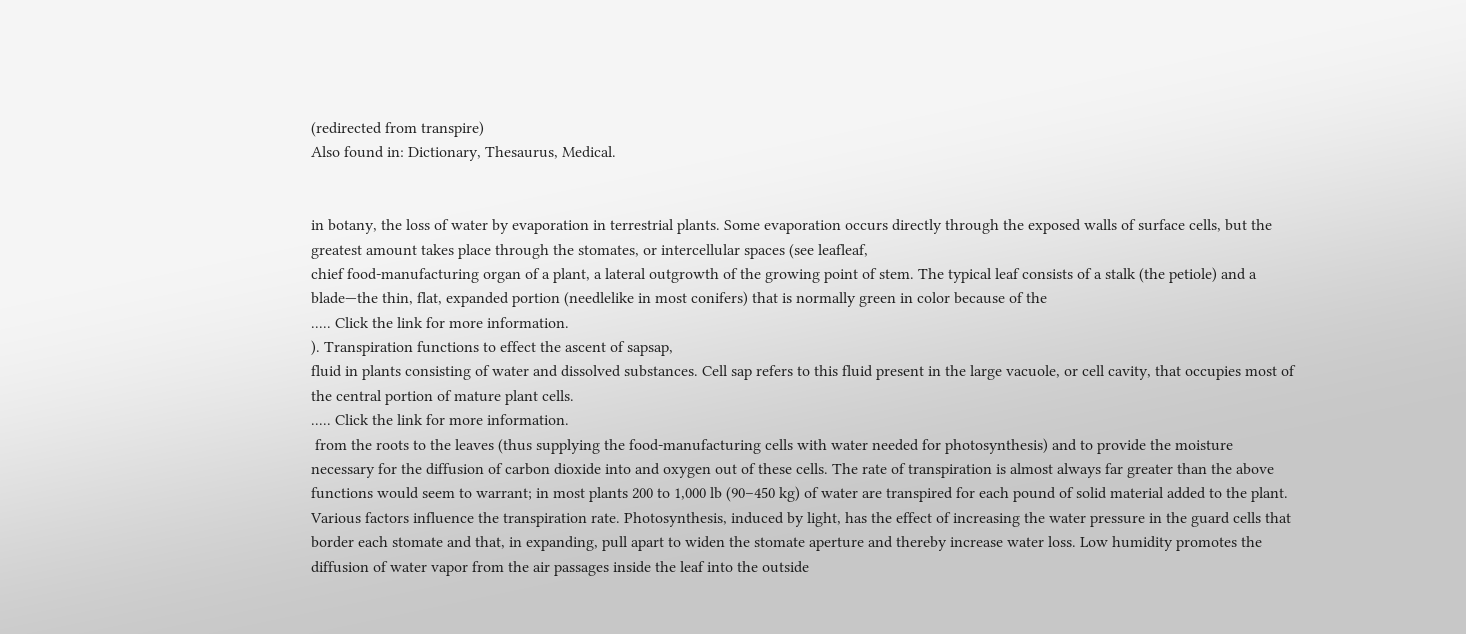(redirected from transpire)
Also found in: Dictionary, Thesaurus, Medical.


in botany, the loss of water by evaporation in terrestrial plants. Some evaporation occurs directly through the exposed walls of surface cells, but the greatest amount takes place through the stomates, or intercellular spaces (see leafleaf,
chief food-manufacturing organ of a plant, a lateral outgrowth of the growing point of stem. The typical leaf consists of a stalk (the petiole) and a blade—the thin, flat, expanded portion (needlelike in most conifers) that is normally green in color because of the
..... Click the link for more information.
). Transpiration functions to effect the ascent of sapsap,
fluid in plants consisting of water and dissolved substances. Cell sap refers to this fluid present in the large vacuole, or cell cavity, that occupies most of the central portion of mature plant cells.
..... Click the link for more information.
 from the roots to the leaves (thus supplying the food-manufacturing cells with water needed for photosynthesis) and to provide the moisture necessary for the diffusion of carbon dioxide into and oxygen out of these cells. The rate of transpiration is almost always far greater than the above functions would seem to warrant; in most plants 200 to 1,000 lb (90–450 kg) of water are transpired for each pound of solid material added to the plant. Various factors influence the transpiration rate. Photosynthesis, induced by light, has the effect of increasing the water pressure in the guard cells that border each stomate and that, in expanding, pull apart to widen the stomate aperture and thereby increase water loss. Low humidity promotes the diffusion of water vapor from the air passages inside the leaf into the outside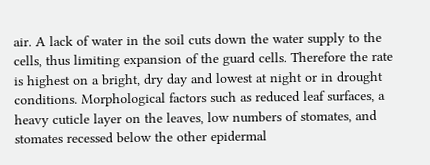air. A lack of water in the soil cuts down the water supply to the cells, thus limiting expansion of the guard cells. Therefore the rate is highest on a bright, dry day and lowest at night or in drought conditions. Morphological factors such as reduced leaf surfaces, a heavy cuticle layer on the leaves, low numbers of stomates, and stomates recessed below the other epidermal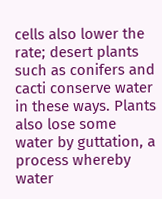cells also lower the rate; desert plants such as conifers and cacti conserve water in these ways. Plants also lose some water by guttation, a process whereby water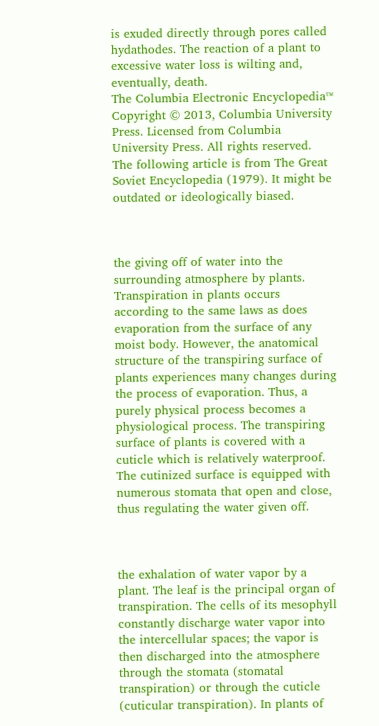is exuded directly through pores called hydathodes. The reaction of a plant to excessive water loss is wilting and, eventually, death.
The Columbia Electronic Encyclopedia™ Copyright © 2013, Columbia University Press. Licensed from Columbia University Press. All rights reserved.
The following article is from The Great Soviet Encyclopedia (1979). It might be outdated or ideologically biased.



the giving off of water into the surrounding atmosphere by plants. Transpiration in plants occurs according to the same laws as does evaporation from the surface of any moist body. However, the anatomical structure of the transpiring surface of plants experiences many changes during the process of evaporation. Thus, a purely physical process becomes a physiological process. The transpiring surface of plants is covered with a cuticle which is relatively waterproof. The cutinized surface is equipped with numerous stomata that open and close, thus regulating the water given off.



the exhalation of water vapor by a plant. The leaf is the principal organ of transpiration. The cells of its mesophyll constantly discharge water vapor into the intercellular spaces; the vapor is then discharged into the atmosphere through the stomata (stomatal transpiration) or through the cuticle (cuticular transpiration). In plants of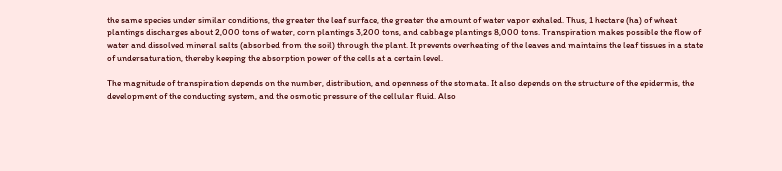the same species under similar conditions, the greater the leaf surface, the greater the amount of water vapor exhaled. Thus, 1 hectare (ha) of wheat plantings discharges about 2,000 tons of water, corn plantings 3,200 tons, and cabbage plantings 8,000 tons. Transpiration makes possible the flow of water and dissolved mineral salts (absorbed from the soil) through the plant. It prevents overheating of the leaves and maintains the leaf tissues in a state of undersaturation, thereby keeping the absorption power of the cells at a certain level.

The magnitude of transpiration depends on the number, distribution, and openness of the stomata. It also depends on the structure of the epidermis, the development of the conducting system, and the osmotic pressure of the cellular fluid. Also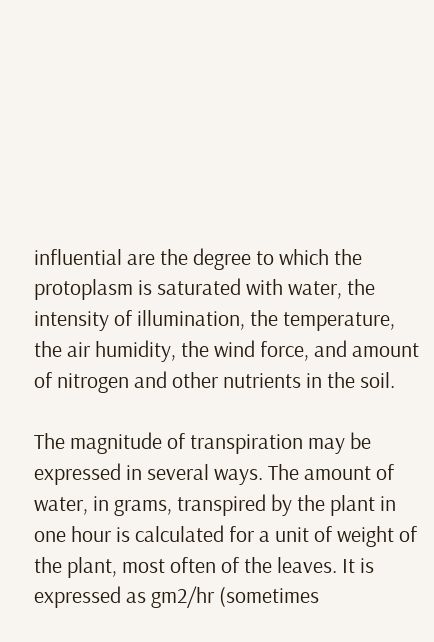influential are the degree to which the protoplasm is saturated with water, the intensity of illumination, the temperature, the air humidity, the wind force, and amount of nitrogen and other nutrients in the soil.

The magnitude of transpiration may be expressed in several ways. The amount of water, in grams, transpired by the plant in one hour is calculated for a unit of weight of the plant, most often of the leaves. It is expressed as gm2/hr (sometimes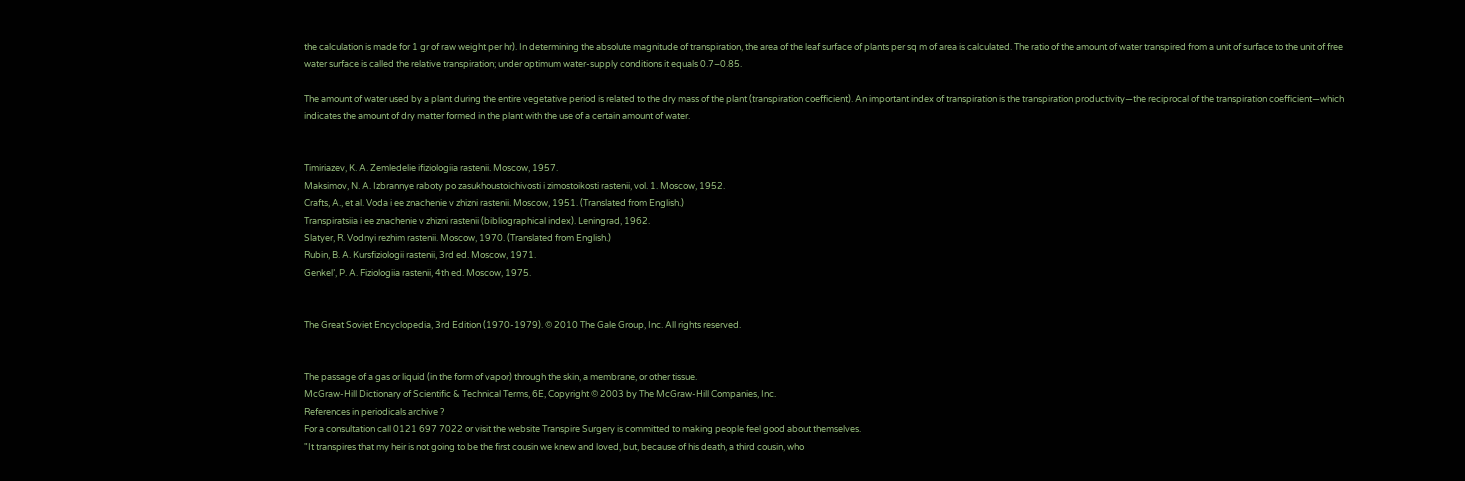the calculation is made for 1 gr of raw weight per hr). In determining the absolute magnitude of transpiration, the area of the leaf surface of plants per sq m of area is calculated. The ratio of the amount of water transpired from a unit of surface to the unit of free water surface is called the relative transpiration; under optimum water-supply conditions it equals 0.7–0.85.

The amount of water used by a plant during the entire vegetative period is related to the dry mass of the plant (transpiration coefficient). An important index of transpiration is the transpiration productivity—the reciprocal of the transpiration coefficient—which indicates the amount of dry matter formed in the plant with the use of a certain amount of water.


Timiriazev, K. A. Zemledelie ifiziologiia rastenii. Moscow, 1957.
Maksimov, N. A. Izbrannye raboty po zasukhoustoichivosti i zimostoikosti rastenii, vol. 1. Moscow, 1952.
Crafts, A., et al. Voda i ee znachenie v zhizni rastenii. Moscow, 1951. (Translated from English.)
Transpiratsiia i ee znachenie v zhizni rastenii (bibliographical index). Leningrad, 1962.
Slatyer, R. Vodnyi rezhim rastenii. Moscow, 1970. (Translated from English.)
Rubin, B. A. Kursfiziologii rastenii, 3rd ed. Moscow, 1971.
Genkel’, P. A. Fiziologiia rastenii, 4th ed. Moscow, 1975.


The Great Soviet Encyclopedia, 3rd Edition (1970-1979). © 2010 The Gale Group, Inc. All rights reserved.


The passage of a gas or liquid (in the form of vapor) through the skin, a membrane, or other tissue.
McGraw-Hill Dictionary of Scientific & Technical Terms, 6E, Copyright © 2003 by The McGraw-Hill Companies, Inc.
References in periodicals archive ?
For a consultation call 0121 697 7022 or visit the website Transpire Surgery is committed to making people feel good about themselves.
"It transpires that my heir is not going to be the first cousin we knew and loved, but, because of his death, a third cousin, who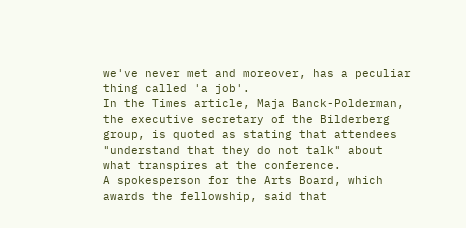we've never met and moreover, has a peculiar thing called 'a job'.
In the Times article, Maja Banck-Polderman, the executive secretary of the Bilderberg group, is quoted as stating that attendees "understand that they do not talk" about what transpires at the conference.
A spokesperson for the Arts Board, which awards the fellowship, said that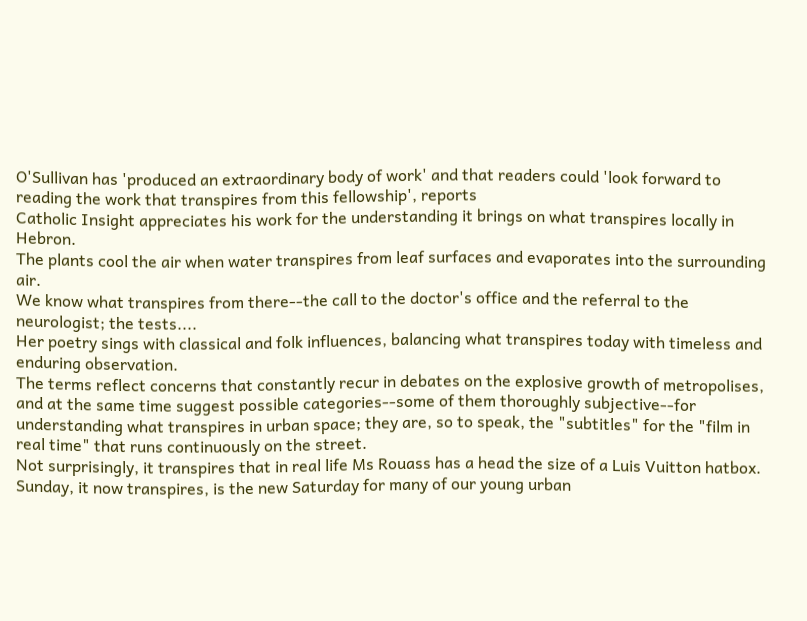O'Sullivan has 'produced an extraordinary body of work' and that readers could 'look forward to reading the work that transpires from this fellowship', reports
Catholic Insight appreciates his work for the understanding it brings on what transpires locally in Hebron.
The plants cool the air when water transpires from leaf surfaces and evaporates into the surrounding air.
We know what transpires from there--the call to the doctor's office and the referral to the neurologist; the tests....
Her poetry sings with classical and folk influences, balancing what transpires today with timeless and enduring observation.
The terms reflect concerns that constantly recur in debates on the explosive growth of metropolises, and at the same time suggest possible categories--some of them thoroughly subjective--for understanding what transpires in urban space; they are, so to speak, the "subtitles" for the "film in real time" that runs continuously on the street.
Not surprisingly, it transpires that in real life Ms Rouass has a head the size of a Luis Vuitton hatbox.
Sunday, it now transpires, is the new Saturday for many of our young urban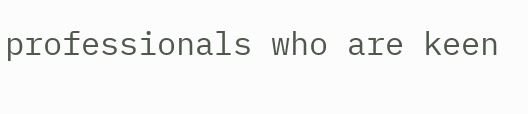professionals who are keen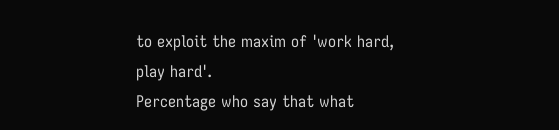to exploit the maxim of 'work hard, play hard'.
Percentage who say that what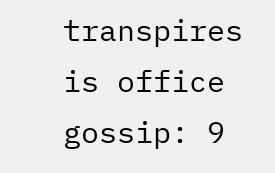transpires is office gossip: 9